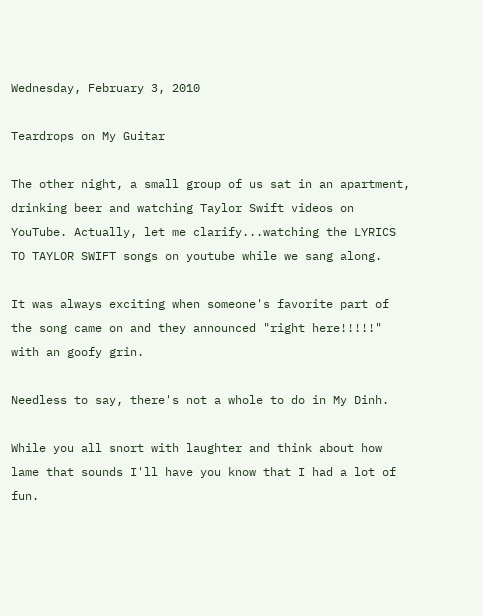Wednesday, February 3, 2010

Teardrops on My Guitar

The other night, a small group of us sat in an apartment, drinking beer and watching Taylor Swift videos on YouTube. Actually, let me clarify...watching the LYRICS TO TAYLOR SWIFT songs on youtube while we sang along.

It was always exciting when someone's favorite part of the song came on and they announced "right here!!!!!" with an goofy grin.

Needless to say, there's not a whole to do in My Dinh.

While you all snort with laughter and think about how lame that sounds I'll have you know that I had a lot of fun.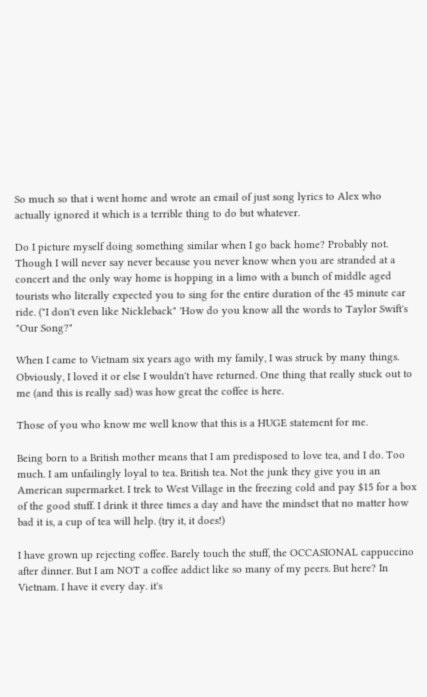So much so that i went home and wrote an email of just song lyrics to Alex who actually ignored it which is a terrible thing to do but whatever.

Do I picture myself doing something similar when I go back home? Probably not. Though I will never say never because you never know when you are stranded at a concert and the only way home is hopping in a limo with a bunch of middle aged tourists who literally expected you to sing for the entire duration of the 45 minute car ride. ("I don't even like Nickleback" 'How do you know all the words to Taylor Swift's "Our Song?"

When I came to Vietnam six years ago with my family, I was struck by many things. Obviously, I loved it or else I wouldn't have returned. One thing that really stuck out to me (and this is really sad) was how great the coffee is here.

Those of you who know me well know that this is a HUGE statement for me.

Being born to a British mother means that I am predisposed to love tea, and I do. Too much. I am unfailingly loyal to tea. British tea. Not the junk they give you in an American supermarket. I trek to West Village in the freezing cold and pay $15 for a box of the good stuff. I drink it three times a day and have the mindset that no matter how bad it is, a cup of tea will help. (try it, it does!)

I have grown up rejecting coffee. Barely touch the stuff, the OCCASIONAL cappuccino after dinner. But I am NOT a coffee addict like so many of my peers. But here? In Vietnam. I have it every day. it's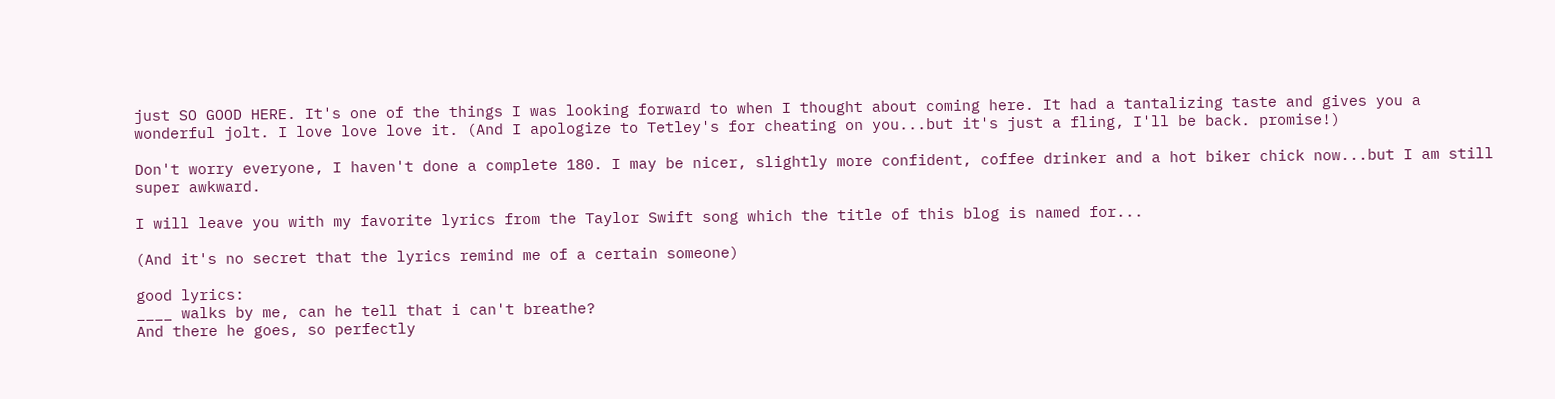just SO GOOD HERE. It's one of the things I was looking forward to when I thought about coming here. It had a tantalizing taste and gives you a wonderful jolt. I love love love it. (And I apologize to Tetley's for cheating on you...but it's just a fling, I'll be back. promise!)

Don't worry everyone, I haven't done a complete 180. I may be nicer, slightly more confident, coffee drinker and a hot biker chick now...but I am still super awkward.

I will leave you with my favorite lyrics from the Taylor Swift song which the title of this blog is named for...

(And it's no secret that the lyrics remind me of a certain someone)

good lyrics:
____ walks by me, can he tell that i can't breathe?
And there he goes, so perfectly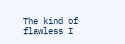The kind of flawless I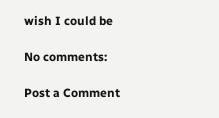wish I could be

No comments:

Post a Comment